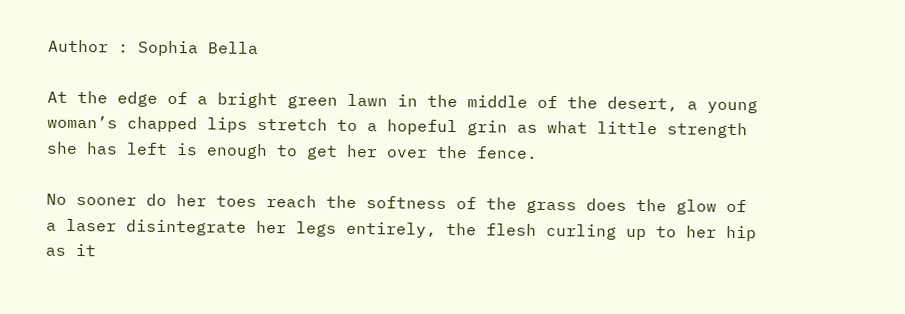Author : Sophia Bella

At the edge of a bright green lawn in the middle of the desert, a young woman’s chapped lips stretch to a hopeful grin as what little strength she has left is enough to get her over the fence.

No sooner do her toes reach the softness of the grass does the glow of a laser disintegrate her legs entirely, the flesh curling up to her hip as it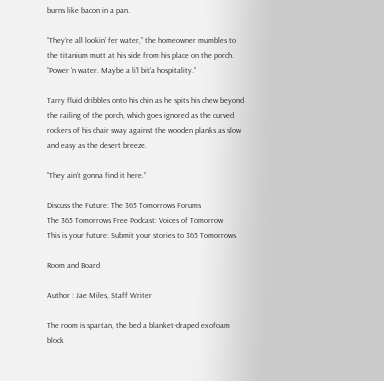burns like bacon in a pan.

“They’re all lookin’ fer water,” the homeowner mumbles to the titanium mutt at his side from his place on the porch. “Power ‘n water. Maybe a li’l bit’a hospitality.”

Tarry fluid dribbles onto his chin as he spits his chew beyond the railing of the porch, which goes ignored as the curved rockers of his chair sway against the wooden planks as slow and easy as the desert breeze.

“They ain’t gonna find it here.”

Discuss the Future: The 365 Tomorrows Forums
The 365 Tomorrows Free Podcast: Voices of Tomorrow
This is your future: Submit your stories to 365 Tomorrows

Room and Board

Author : Jae Miles, Staff Writer

The room is spartan, the bed a blanket-draped exofoam block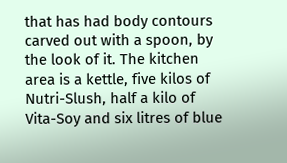that has had body contours carved out with a spoon, by the look of it. The kitchen area is a kettle, five kilos of Nutri-Slush, half a kilo of Vita-Soy and six litres of blue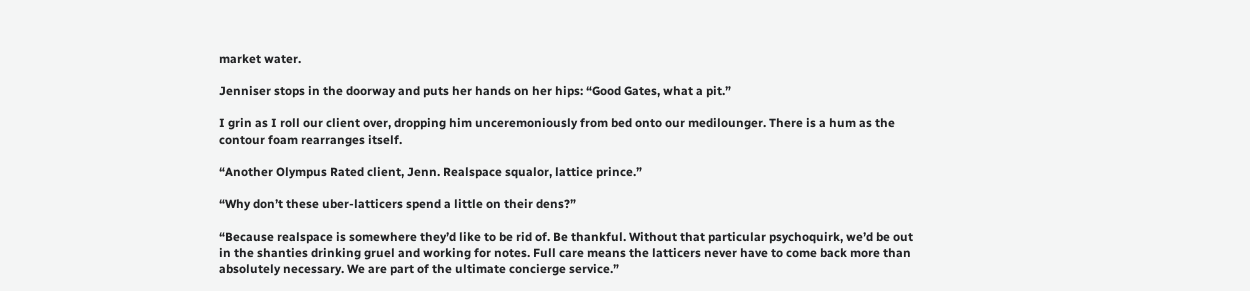market water.

Jenniser stops in the doorway and puts her hands on her hips: “Good Gates, what a pit.”

I grin as I roll our client over, dropping him unceremoniously from bed onto our medilounger. There is a hum as the contour foam rearranges itself.

“Another Olympus Rated client, Jenn. Realspace squalor, lattice prince.”

“Why don’t these uber-latticers spend a little on their dens?”

“Because realspace is somewhere they’d like to be rid of. Be thankful. Without that particular psychoquirk, we’d be out in the shanties drinking gruel and working for notes. Full care means the latticers never have to come back more than absolutely necessary. We are part of the ultimate concierge service.”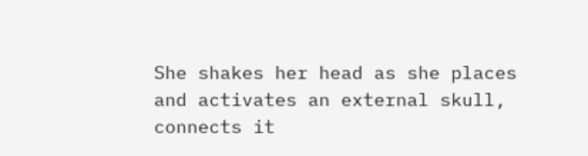She shakes her head as she places and activates an external skull, connects it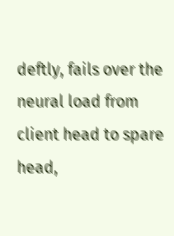deftly, fails over the neural load from client head to spare head,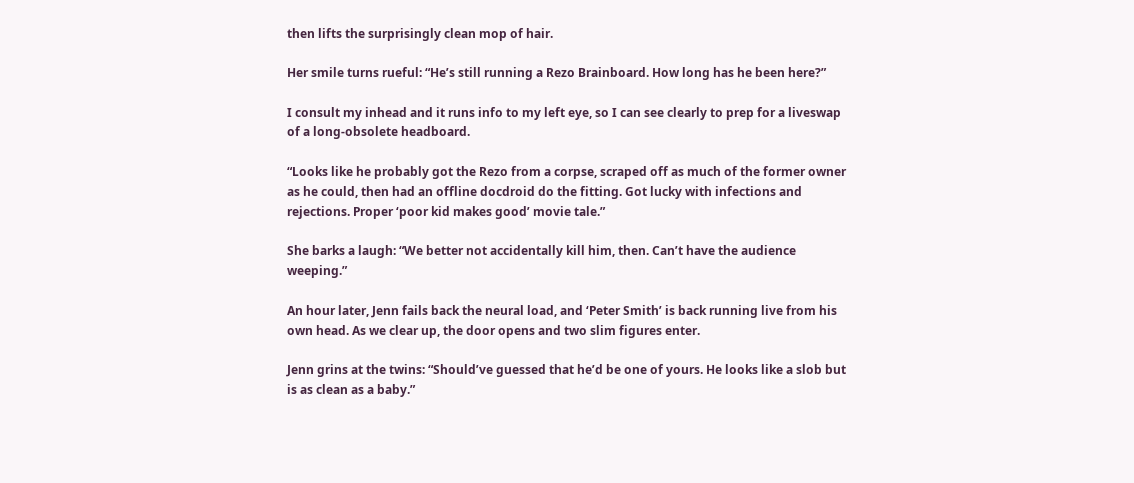then lifts the surprisingly clean mop of hair.

Her smile turns rueful: “He’s still running a Rezo Brainboard. How long has he been here?”

I consult my inhead and it runs info to my left eye, so I can see clearly to prep for a liveswap of a long-obsolete headboard.

“Looks like he probably got the Rezo from a corpse, scraped off as much of the former owner as he could, then had an offline docdroid do the fitting. Got lucky with infections and rejections. Proper ‘poor kid makes good’ movie tale.”

She barks a laugh: “We better not accidentally kill him, then. Can’t have the audience weeping.”

An hour later, Jenn fails back the neural load, and ‘Peter Smith’ is back running live from his own head. As we clear up, the door opens and two slim figures enter.

Jenn grins at the twins: “Should’ve guessed that he’d be one of yours. He looks like a slob but is as clean as a baby.”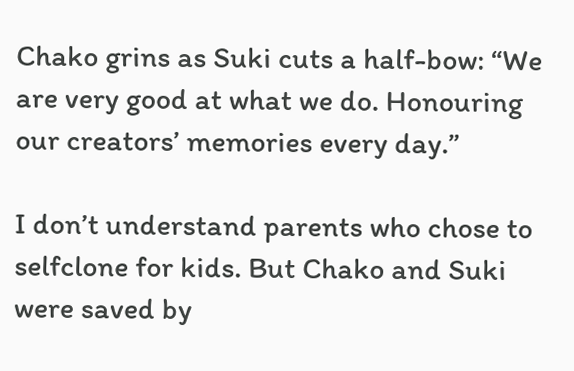Chako grins as Suki cuts a half-bow: “We are very good at what we do. Honouring our creators’ memories every day.”

I don’t understand parents who chose to selfclone for kids. But Chako and Suki were saved by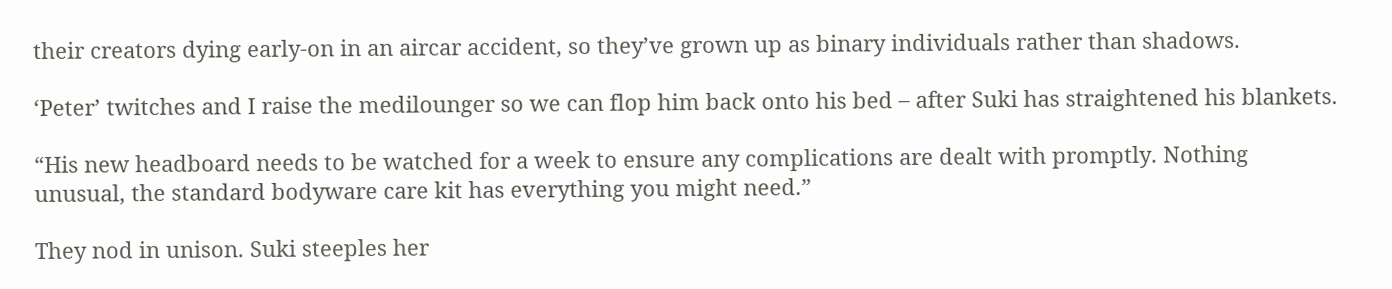their creators dying early-on in an aircar accident, so they’ve grown up as binary individuals rather than shadows.

‘Peter’ twitches and I raise the medilounger so we can flop him back onto his bed – after Suki has straightened his blankets.

“His new headboard needs to be watched for a week to ensure any complications are dealt with promptly. Nothing unusual, the standard bodyware care kit has everything you might need.”

They nod in unison. Suki steeples her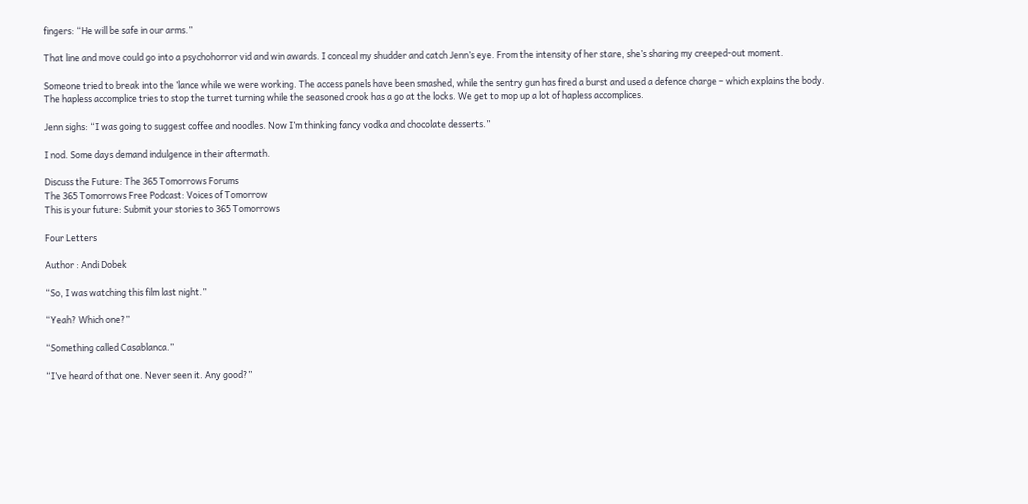fingers: “He will be safe in our arms.”

That line and move could go into a psychohorror vid and win awards. I conceal my shudder and catch Jenn’s eye. From the intensity of her stare, she’s sharing my creeped-out moment.

Someone tried to break into the ’lance while we were working. The access panels have been smashed, while the sentry gun has fired a burst and used a defence charge – which explains the body. The hapless accomplice tries to stop the turret turning while the seasoned crook has a go at the locks. We get to mop up a lot of hapless accomplices.

Jenn sighs: “I was going to suggest coffee and noodles. Now I’m thinking fancy vodka and chocolate desserts.”

I nod. Some days demand indulgence in their aftermath.

Discuss the Future: The 365 Tomorrows Forums
The 365 Tomorrows Free Podcast: Voices of Tomorrow
This is your future: Submit your stories to 365 Tomorrows

Four Letters

Author : Andi Dobek

“So, I was watching this film last night.”

“Yeah? Which one?”

“Something called Casablanca.”

“I’ve heard of that one. Never seen it. Any good?”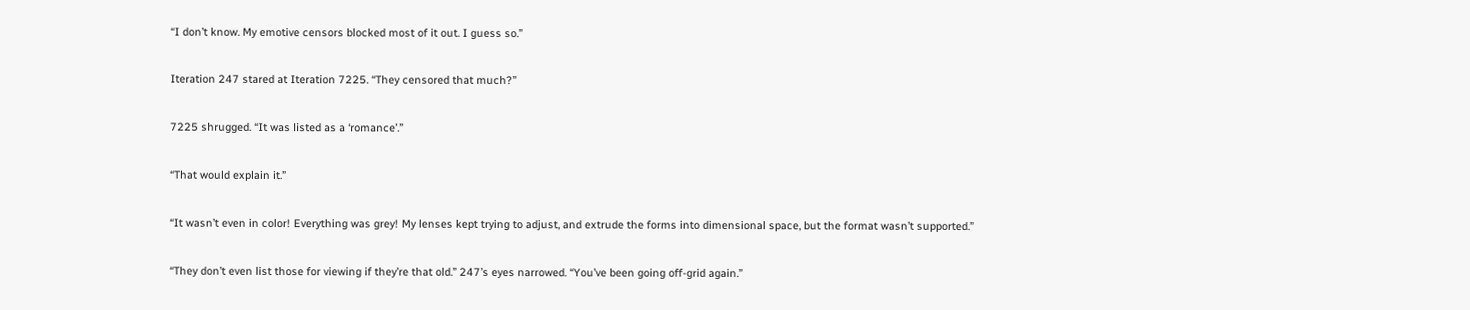“I don’t know. My emotive censors blocked most of it out. I guess so.”

Iteration 247 stared at Iteration 7225. “They censored that much?”

7225 shrugged. “It was listed as a ‘romance’.”

“That would explain it.”

“It wasn’t even in color! Everything was grey! My lenses kept trying to adjust, and extrude the forms into dimensional space, but the format wasn’t supported.”

“They don’t even list those for viewing if they’re that old.” 247’s eyes narrowed. “You’ve been going off-grid again.”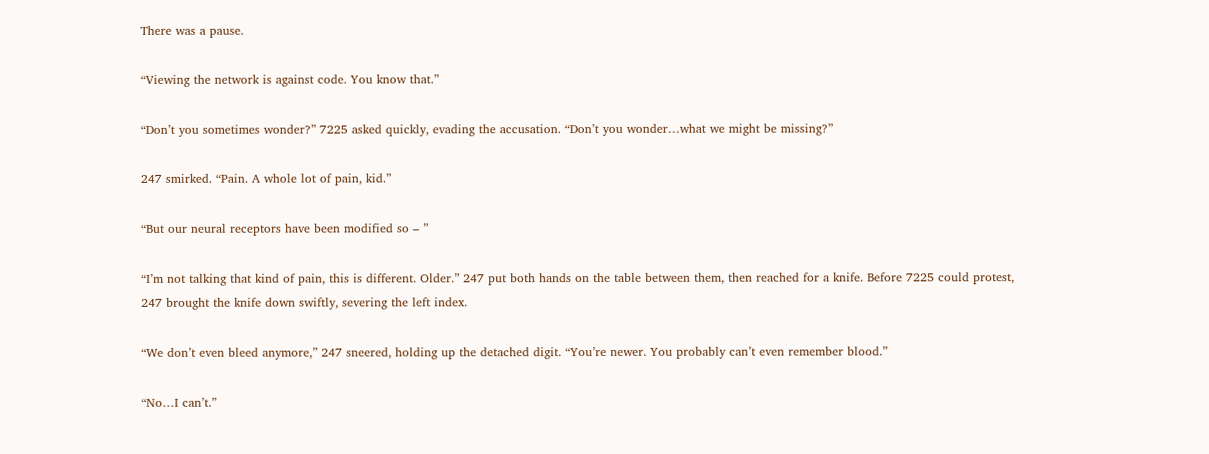There was a pause.

“Viewing the network is against code. You know that.”

“Don’t you sometimes wonder?” 7225 asked quickly, evading the accusation. “Don’t you wonder…what we might be missing?”

247 smirked. “Pain. A whole lot of pain, kid.”

“But our neural receptors have been modified so – ”

“I’m not talking that kind of pain, this is different. Older.” 247 put both hands on the table between them, then reached for a knife. Before 7225 could protest, 247 brought the knife down swiftly, severing the left index.

“We don’t even bleed anymore,” 247 sneered, holding up the detached digit. “You’re newer. You probably can’t even remember blood.”

“No…I can’t.”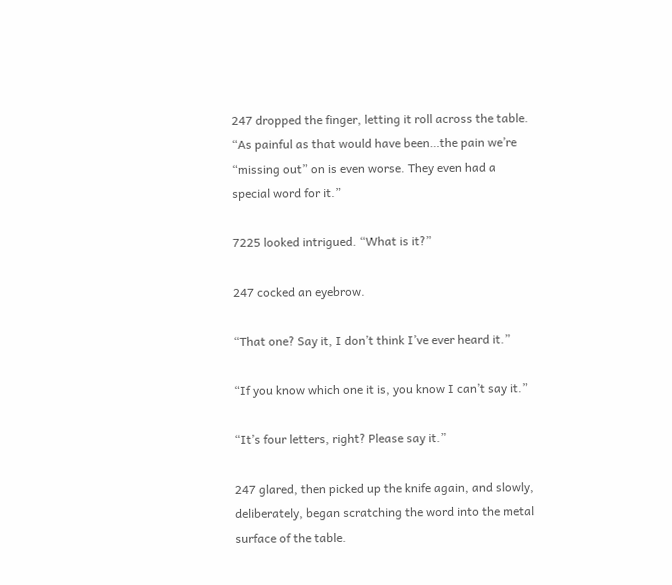247 dropped the finger, letting it roll across the table. “As painful as that would have been…the pain we’re “missing out” on is even worse. They even had a special word for it.”

7225 looked intrigued. “What is it?”

247 cocked an eyebrow.

“That one? Say it, I don’t think I’ve ever heard it.”

“If you know which one it is, you know I can’t say it.”

“It’s four letters, right? Please say it.”

247 glared, then picked up the knife again, and slowly, deliberately, began scratching the word into the metal surface of the table.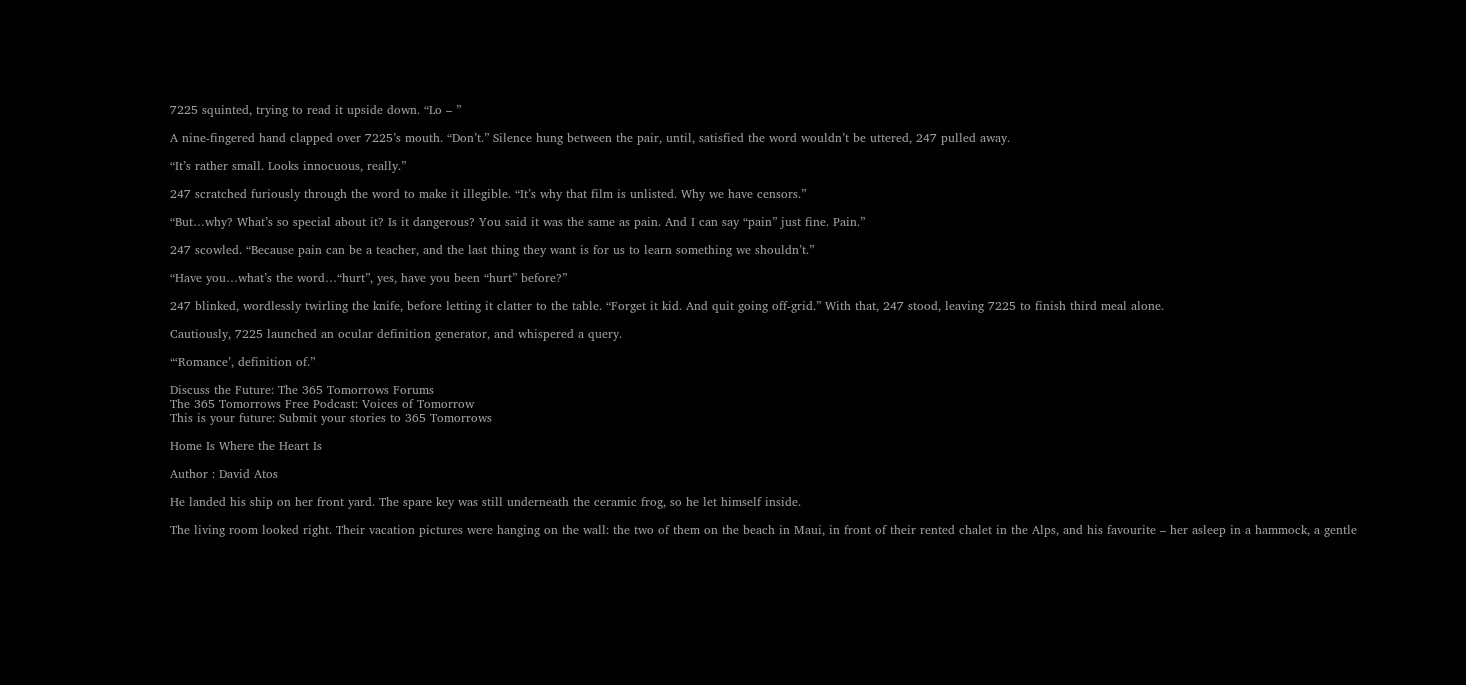7225 squinted, trying to read it upside down. “Lo – ”

A nine-fingered hand clapped over 7225’s mouth. “Don’t.” Silence hung between the pair, until, satisfied the word wouldn’t be uttered, 247 pulled away.

“It’s rather small. Looks innocuous, really.”

247 scratched furiously through the word to make it illegible. “It’s why that film is unlisted. Why we have censors.”

“But…why? What’s so special about it? Is it dangerous? You said it was the same as pain. And I can say “pain” just fine. Pain.”

247 scowled. “Because pain can be a teacher, and the last thing they want is for us to learn something we shouldn’t.”

“Have you…what’s the word…“hurt”, yes, have you been “hurt” before?”

247 blinked, wordlessly twirling the knife, before letting it clatter to the table. “Forget it kid. And quit going off-grid.” With that, 247 stood, leaving 7225 to finish third meal alone.

Cautiously, 7225 launched an ocular definition generator, and whispered a query.

“‘Romance’, definition of.”

Discuss the Future: The 365 Tomorrows Forums
The 365 Tomorrows Free Podcast: Voices of Tomorrow
This is your future: Submit your stories to 365 Tomorrows

Home Is Where the Heart Is

Author : David Atos

He landed his ship on her front yard. The spare key was still underneath the ceramic frog, so he let himself inside.

The living room looked right. Their vacation pictures were hanging on the wall: the two of them on the beach in Maui, in front of their rented chalet in the Alps, and his favourite – her asleep in a hammock, a gentle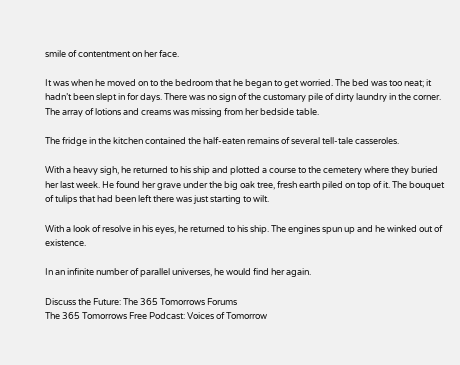smile of contentment on her face.

It was when he moved on to the bedroom that he began to get worried. The bed was too neat; it hadn’t been slept in for days. There was no sign of the customary pile of dirty laundry in the corner. The array of lotions and creams was missing from her bedside table.

The fridge in the kitchen contained the half-eaten remains of several tell-tale casseroles.

With a heavy sigh, he returned to his ship and plotted a course to the cemetery where they buried her last week. He found her grave under the big oak tree, fresh earth piled on top of it. The bouquet of tulips that had been left there was just starting to wilt.

With a look of resolve in his eyes, he returned to his ship. The engines spun up and he winked out of existence.

In an infinite number of parallel universes, he would find her again.

Discuss the Future: The 365 Tomorrows Forums
The 365 Tomorrows Free Podcast: Voices of Tomorrow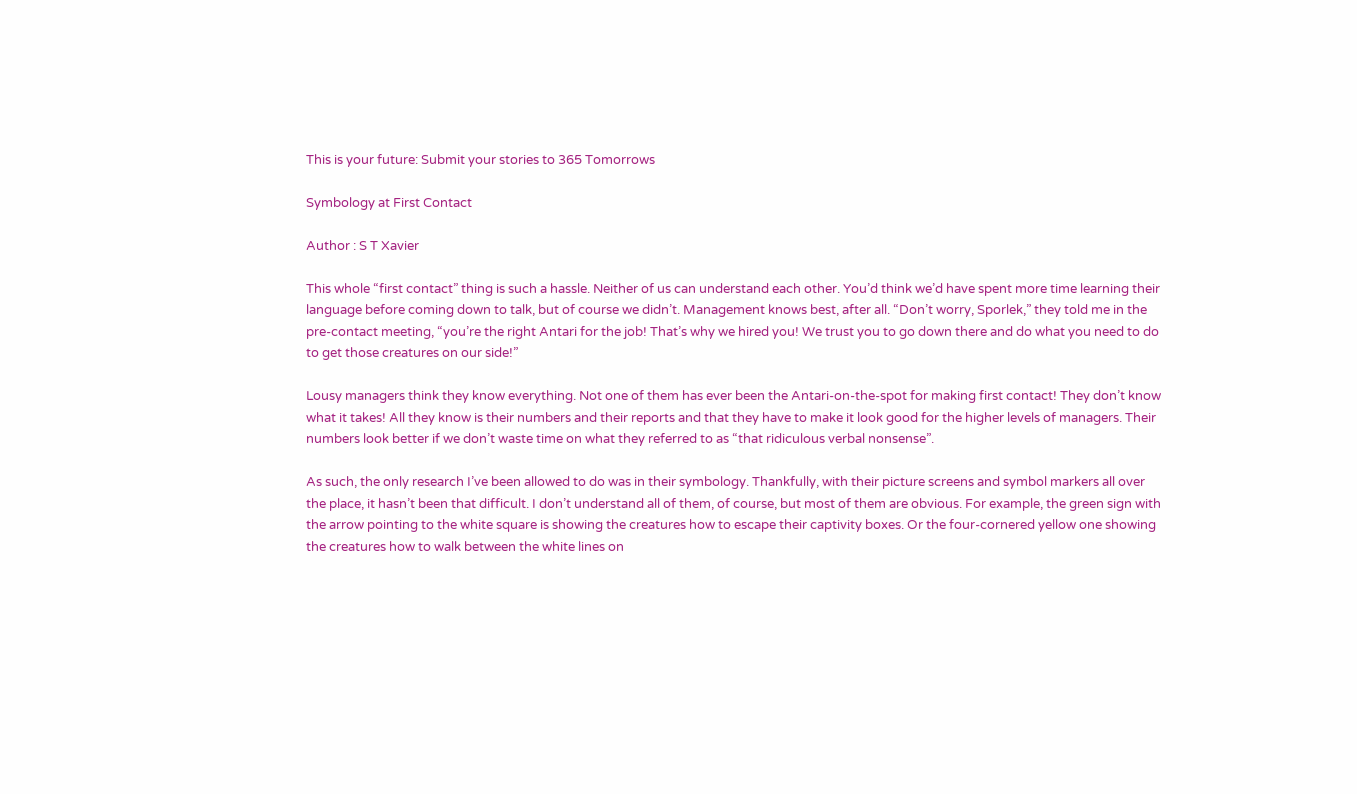This is your future: Submit your stories to 365 Tomorrows

Symbology at First Contact

Author : S T Xavier

This whole “first contact” thing is such a hassle. Neither of us can understand each other. You’d think we’d have spent more time learning their language before coming down to talk, but of course we didn’t. Management knows best, after all. “Don’t worry, Sporlek,” they told me in the pre-contact meeting, “you’re the right Antari for the job! That’s why we hired you! We trust you to go down there and do what you need to do to get those creatures on our side!”

Lousy managers think they know everything. Not one of them has ever been the Antari-on-the-spot for making first contact! They don’t know what it takes! All they know is their numbers and their reports and that they have to make it look good for the higher levels of managers. Their numbers look better if we don’t waste time on what they referred to as “that ridiculous verbal nonsense”.

As such, the only research I’ve been allowed to do was in their symbology. Thankfully, with their picture screens and symbol markers all over the place, it hasn’t been that difficult. I don’t understand all of them, of course, but most of them are obvious. For example, the green sign with the arrow pointing to the white square is showing the creatures how to escape their captivity boxes. Or the four-cornered yellow one showing the creatures how to walk between the white lines on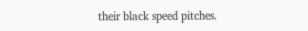their black speed pitches.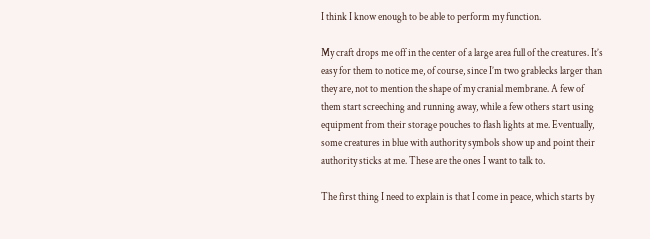I think I know enough to be able to perform my function.

My craft drops me off in the center of a large area full of the creatures. It’s easy for them to notice me, of course, since I’m two grablecks larger than they are, not to mention the shape of my cranial membrane. A few of them start screeching and running away, while a few others start using equipment from their storage pouches to flash lights at me. Eventually, some creatures in blue with authority symbols show up and point their authority sticks at me. These are the ones I want to talk to.

The first thing I need to explain is that I come in peace, which starts by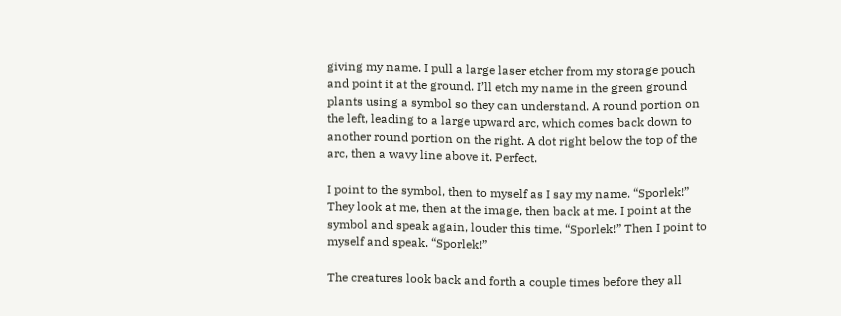giving my name. I pull a large laser etcher from my storage pouch and point it at the ground. I’ll etch my name in the green ground plants using a symbol so they can understand. A round portion on the left, leading to a large upward arc, which comes back down to another round portion on the right. A dot right below the top of the arc, then a wavy line above it. Perfect.

I point to the symbol, then to myself as I say my name. “Sporlek!” They look at me, then at the image, then back at me. I point at the symbol and speak again, louder this time. “Sporlek!” Then I point to myself and speak. “Sporlek!”

The creatures look back and forth a couple times before they all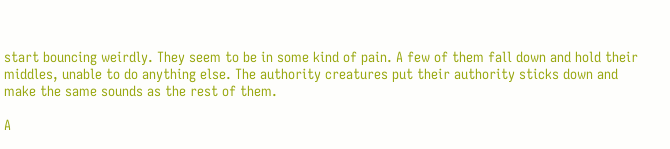start bouncing weirdly. They seem to be in some kind of pain. A few of them fall down and hold their middles, unable to do anything else. The authority creatures put their authority sticks down and make the same sounds as the rest of them.

A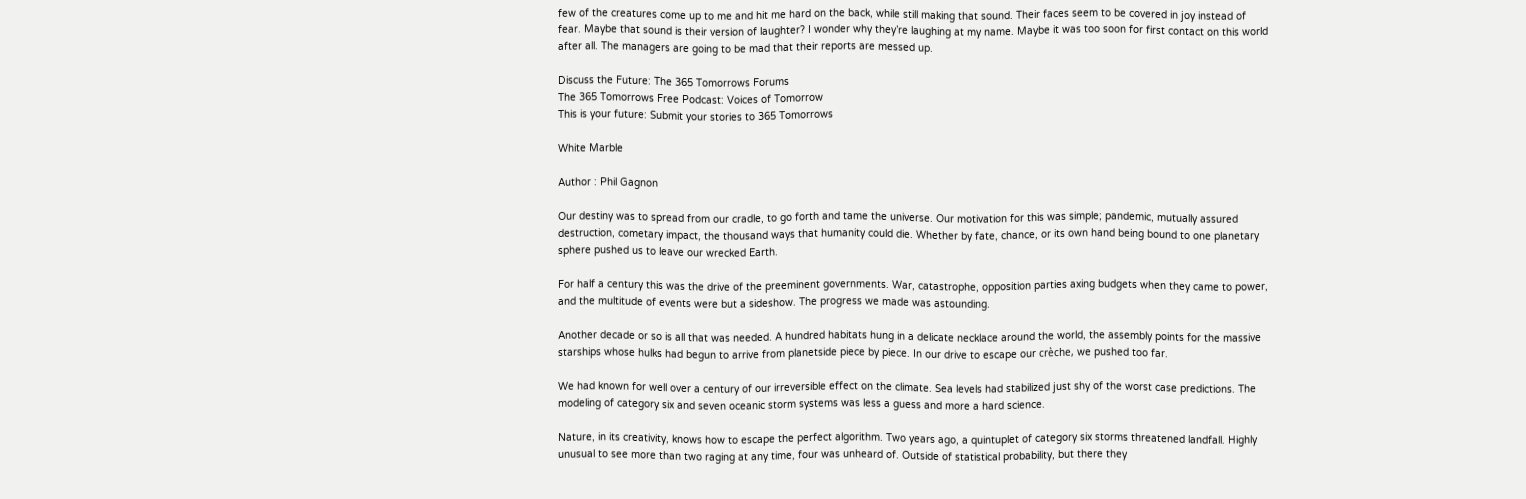few of the creatures come up to me and hit me hard on the back, while still making that sound. Their faces seem to be covered in joy instead of fear. Maybe that sound is their version of laughter? I wonder why they’re laughing at my name. Maybe it was too soon for first contact on this world after all. The managers are going to be mad that their reports are messed up.

Discuss the Future: The 365 Tomorrows Forums
The 365 Tomorrows Free Podcast: Voices of Tomorrow
This is your future: Submit your stories to 365 Tomorrows

White Marble

Author : Phil Gagnon

Our destiny was to spread from our cradle, to go forth and tame the universe. Our motivation for this was simple; pandemic, mutually assured destruction, cometary impact, the thousand ways that humanity could die. Whether by fate, chance, or its own hand being bound to one planetary sphere pushed us to leave our wrecked Earth.

For half a century this was the drive of the preeminent governments. War, catastrophe, opposition parties axing budgets when they came to power, and the multitude of events were but a sideshow. The progress we made was astounding.

Another decade or so is all that was needed. A hundred habitats hung in a delicate necklace around the world, the assembly points for the massive starships whose hulks had begun to arrive from planetside piece by piece. In our drive to escape our crèche, we pushed too far.

We had known for well over a century of our irreversible effect on the climate. Sea levels had stabilized just shy of the worst case predictions. The modeling of category six and seven oceanic storm systems was less a guess and more a hard science.

Nature, in its creativity, knows how to escape the perfect algorithm. Two years ago, a quintuplet of category six storms threatened landfall. Highly unusual to see more than two raging at any time, four was unheard of. Outside of statistical probability, but there they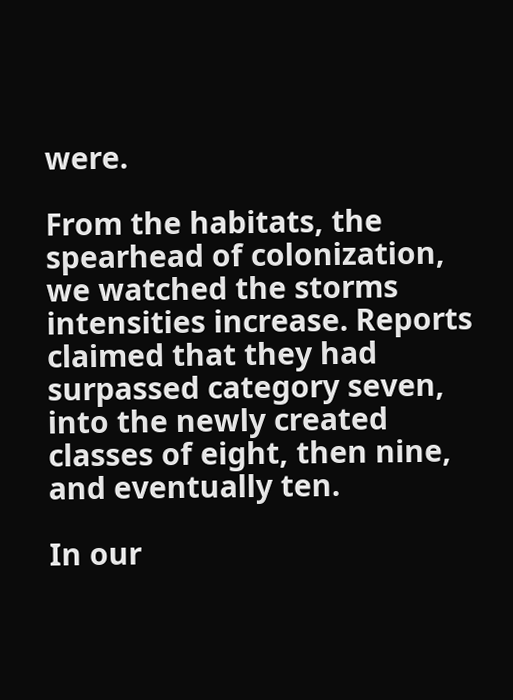were.

From the habitats, the spearhead of colonization, we watched the storms intensities increase. Reports claimed that they had surpassed category seven, into the newly created classes of eight, then nine, and eventually ten.

In our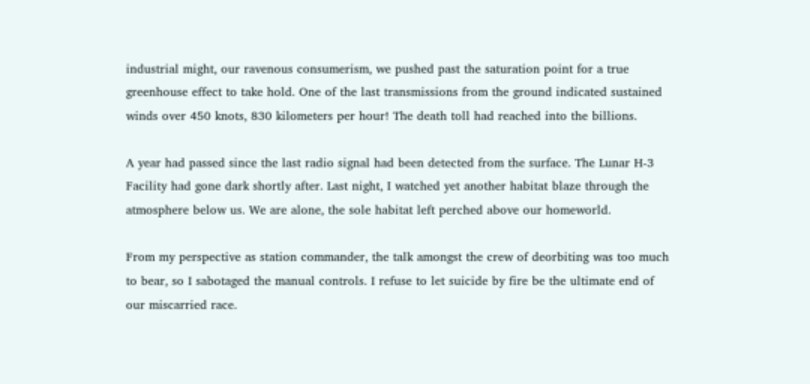industrial might, our ravenous consumerism, we pushed past the saturation point for a true greenhouse effect to take hold. One of the last transmissions from the ground indicated sustained winds over 450 knots, 830 kilometers per hour! The death toll had reached into the billions.

A year had passed since the last radio signal had been detected from the surface. The Lunar H-3 Facility had gone dark shortly after. Last night, I watched yet another habitat blaze through the atmosphere below us. We are alone, the sole habitat left perched above our homeworld.

From my perspective as station commander, the talk amongst the crew of deorbiting was too much to bear, so I sabotaged the manual controls. I refuse to let suicide by fire be the ultimate end of our miscarried race.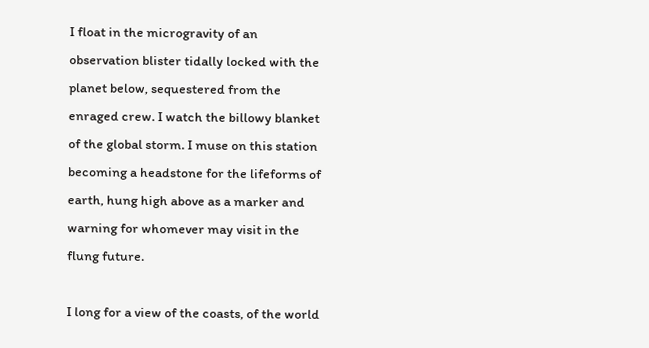I float in the microgravity of an observation blister tidally locked with the planet below, sequestered from the enraged crew. I watch the billowy blanket of the global storm. I muse on this station becoming a headstone for the lifeforms of earth, hung high above as a marker and warning for whomever may visit in the flung future.

I long for a view of the coasts, of the world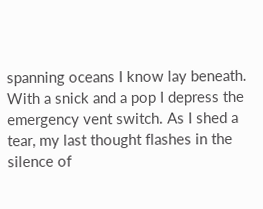spanning oceans I know lay beneath. With a snick and a pop I depress the emergency vent switch. As I shed a tear, my last thought flashes in the silence of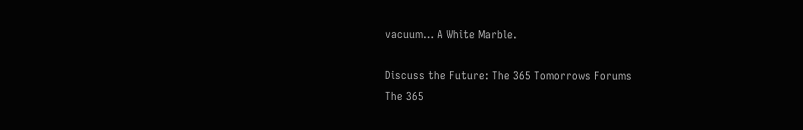vacuum… A White Marble.

Discuss the Future: The 365 Tomorrows Forums
The 365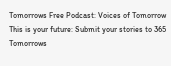Tomorrows Free Podcast: Voices of Tomorrow
This is your future: Submit your stories to 365 Tomorrows